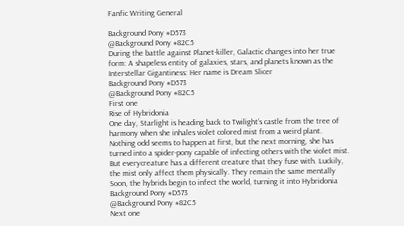Fanfic Writing General

Background Pony #D573
@Background Pony #82C5
During the battle against Planet-killer, Galactic changes into her true form: A shapeless entity of galaxies, stars, and planets known as the Interstellar Gigantiness: Her name is Dream Slicer
Background Pony #D573
@Background Pony #82C5
First one
Rise of Hybridonia
One day, Starlight is heading back to Twilight’s castle from the tree of harmony when she inhales violet colored mist from a weird plant.
Nothing odd seems to happen at first, but the next morning, she has turned into a spider-pony capable of infecting others with the violet mist.
But everycreature has a different creature that they fuse with. Luckily, the mist only affect them physically. They remain the same mentally
Soon, the hybrids begin to infect the world, turning it into Hybridonia
Background Pony #D573
@Background Pony #82C5
Next one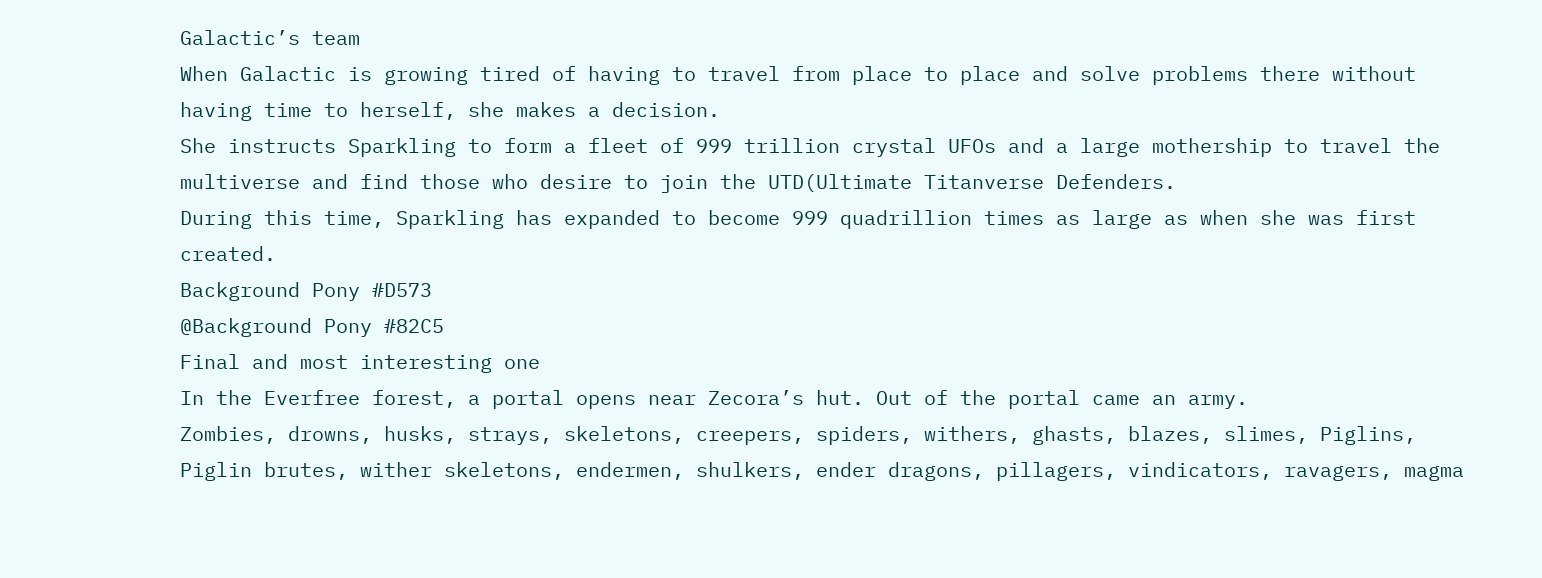Galactic’s team
When Galactic is growing tired of having to travel from place to place and solve problems there without having time to herself, she makes a decision.
She instructs Sparkling to form a fleet of 999 trillion crystal UFOs and a large mothership to travel the multiverse and find those who desire to join the UTD(Ultimate Titanverse Defenders.
During this time, Sparkling has expanded to become 999 quadrillion times as large as when she was first created.
Background Pony #D573
@Background Pony #82C5
Final and most interesting one
In the Everfree forest, a portal opens near Zecora’s hut. Out of the portal came an army.
Zombies, drowns, husks, strays, skeletons, creepers, spiders, withers, ghasts, blazes, slimes, Piglins, Piglin brutes, wither skeletons, endermen, shulkers, ender dragons, pillagers, vindicators, ravagers, magma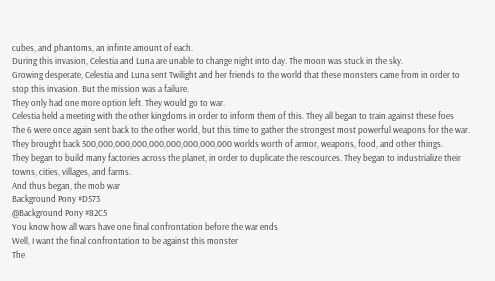cubes, and phantoms, an infinte amount of each.
During this invasion, Celestia and Luna are unable to change night into day. The moon was stuck in the sky.
Growing desperate, Celestia and Luna sent Twilight and her friends to the world that these monsters came from in order to stop this invasion. But the mission was a failure.
They only had one more option left. They would go to war.
Celestia held a meeting with the other kingdoms in order to inform them of this. They all began to train against these foes
The 6 were once again sent back to the other world, but this time to gather the strongest most powerful weapons for the war. They brought back 500,000,000,000,000,000,000,000,000 worlds worth of armor, weapons, food, and other things.
They began to build many factories across the planet, in order to duplicate the rescources. They began to industrialize their towns, cities, villages, and farms.
And thus began, the mob war
Background Pony #D573
@Background Pony #82C5
You know how all wars have one final confrontation before the war ends
Well, I want the final confrontation to be against this monster
The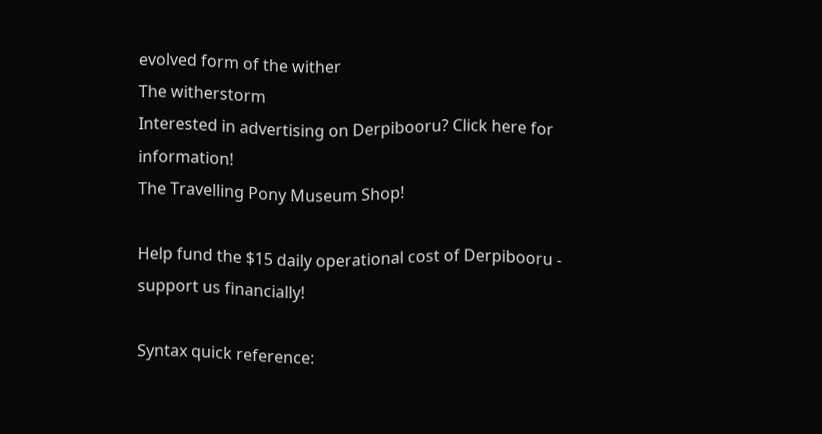evolved form of the wither
The witherstorm
Interested in advertising on Derpibooru? Click here for information!
The Travelling Pony Museum Shop!

Help fund the $15 daily operational cost of Derpibooru - support us financially!

Syntax quick reference: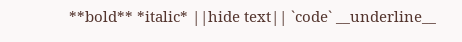**bold** *italic* ||hide text|| `code` __underline__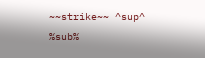~~strike~~ ^sup^ %sub%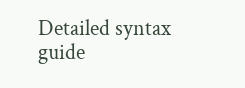Detailed syntax guide